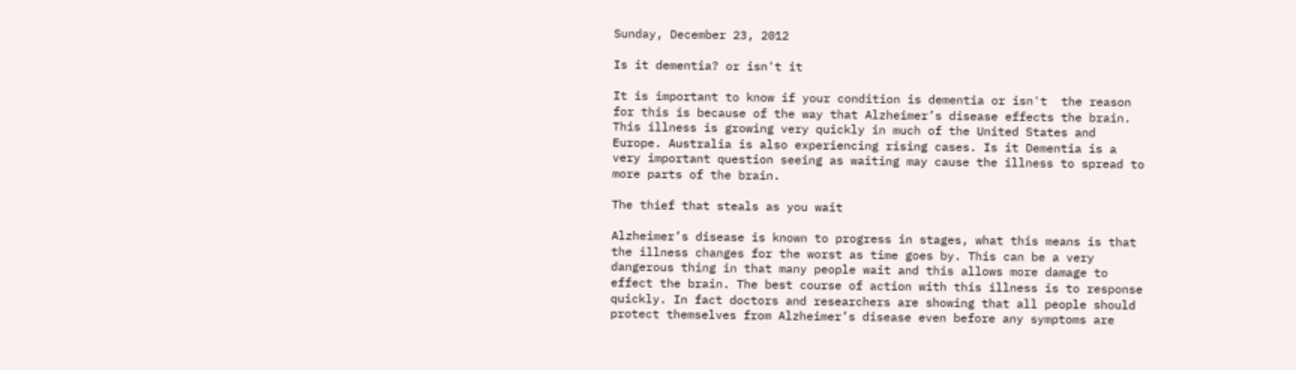Sunday, December 23, 2012

Is it dementia? or isn't it

It is important to know if your condition is dementia or isn't  the reason for this is because of the way that Alzheimer’s disease effects the brain. This illness is growing very quickly in much of the United States and Europe. Australia is also experiencing rising cases. Is it Dementia is a very important question seeing as waiting may cause the illness to spread to more parts of the brain.

The thief that steals as you wait

Alzheimer’s disease is known to progress in stages, what this means is that the illness changes for the worst as time goes by. This can be a very dangerous thing in that many people wait and this allows more damage to effect the brain. The best course of action with this illness is to response quickly. In fact doctors and researchers are showing that all people should protect themselves from Alzheimer’s disease even before any symptoms are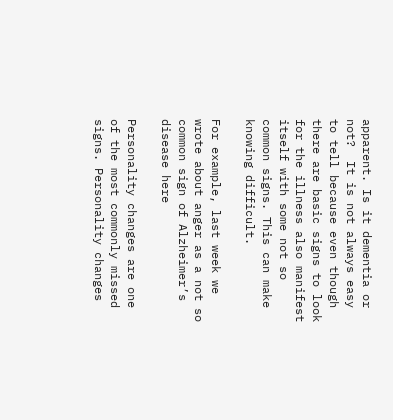apparent. Is it dementia or not?  It is not always easy to tell because even though there are basic signs to look for the illness also manifest itself with some not so common signs. This can make knowing difficult.

For example, last week we wrote about anger as a not so common sign of Alzheimer’s disease here

Personality changes are one of the most commonly missed signs. Personality changes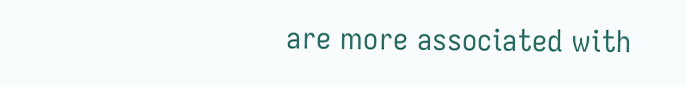are more associated with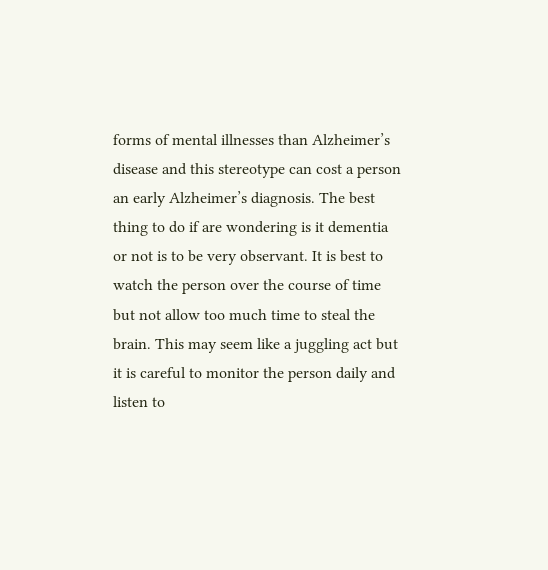forms of mental illnesses than Alzheimer’s disease and this stereotype can cost a person an early Alzheimer’s diagnosis. The best thing to do if are wondering is it dementia or not is to be very observant. It is best to watch the person over the course of time but not allow too much time to steal the brain. This may seem like a juggling act but it is careful to monitor the person daily and listen to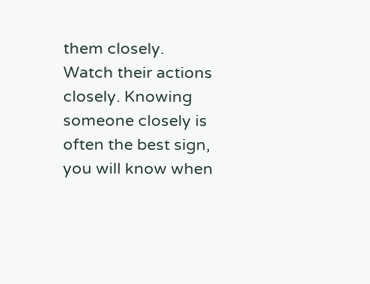them closely. Watch their actions closely. Knowing someone closely is often the best sign, you will know when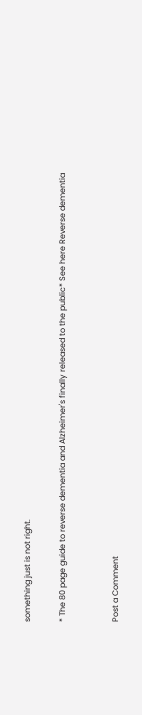something just is not right.

* The 80 page guide to reverse dementia and Alzheimer's finally released to the public* See here Reverse dementia


Post a Comment